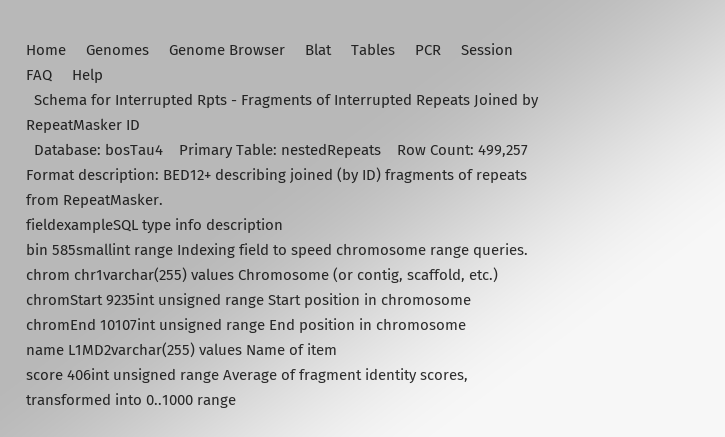Home     Genomes     Genome Browser     Blat     Tables     PCR     Session    FAQ     Help
  Schema for Interrupted Rpts - Fragments of Interrupted Repeats Joined by RepeatMasker ID
  Database: bosTau4    Primary Table: nestedRepeats    Row Count: 499,257
Format description: BED12+ describing joined (by ID) fragments of repeats from RepeatMasker.
fieldexampleSQL type info description
bin 585smallint range Indexing field to speed chromosome range queries.
chrom chr1varchar(255) values Chromosome (or contig, scaffold, etc.)
chromStart 9235int unsigned range Start position in chromosome
chromEnd 10107int unsigned range End position in chromosome
name L1MD2varchar(255) values Name of item
score 406int unsigned range Average of fragment identity scores, transformed into 0..1000 range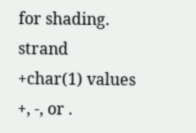for shading.
strand +char(1) values +, -, or .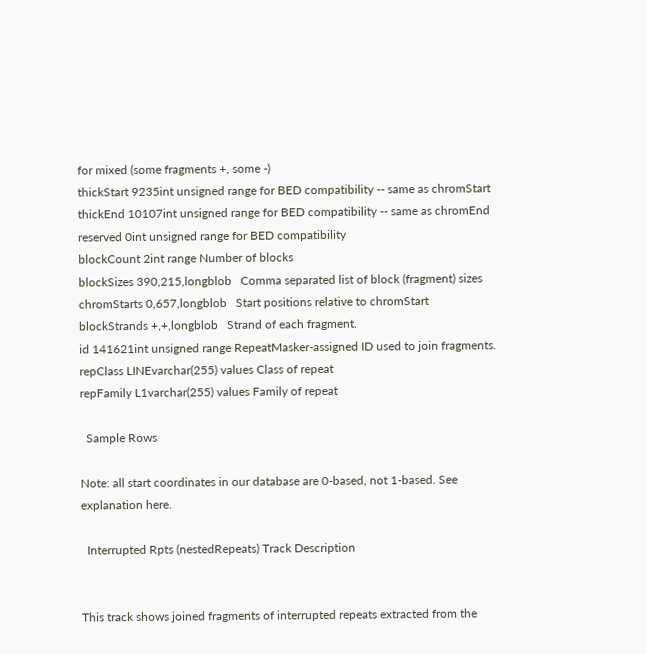for mixed (some fragments +, some -)
thickStart 9235int unsigned range for BED compatibility -- same as chromStart
thickEnd 10107int unsigned range for BED compatibility -- same as chromEnd
reserved 0int unsigned range for BED compatibility
blockCount 2int range Number of blocks
blockSizes 390,215,longblob   Comma separated list of block (fragment) sizes
chromStarts 0,657,longblob   Start positions relative to chromStart
blockStrands +,+,longblob   Strand of each fragment.
id 141621int unsigned range RepeatMasker-assigned ID used to join fragments.
repClass LINEvarchar(255) values Class of repeat
repFamily L1varchar(255) values Family of repeat

  Sample Rows

Note: all start coordinates in our database are 0-based, not 1-based. See explanation here.

  Interrupted Rpts (nestedRepeats) Track Description


This track shows joined fragments of interrupted repeats extracted from the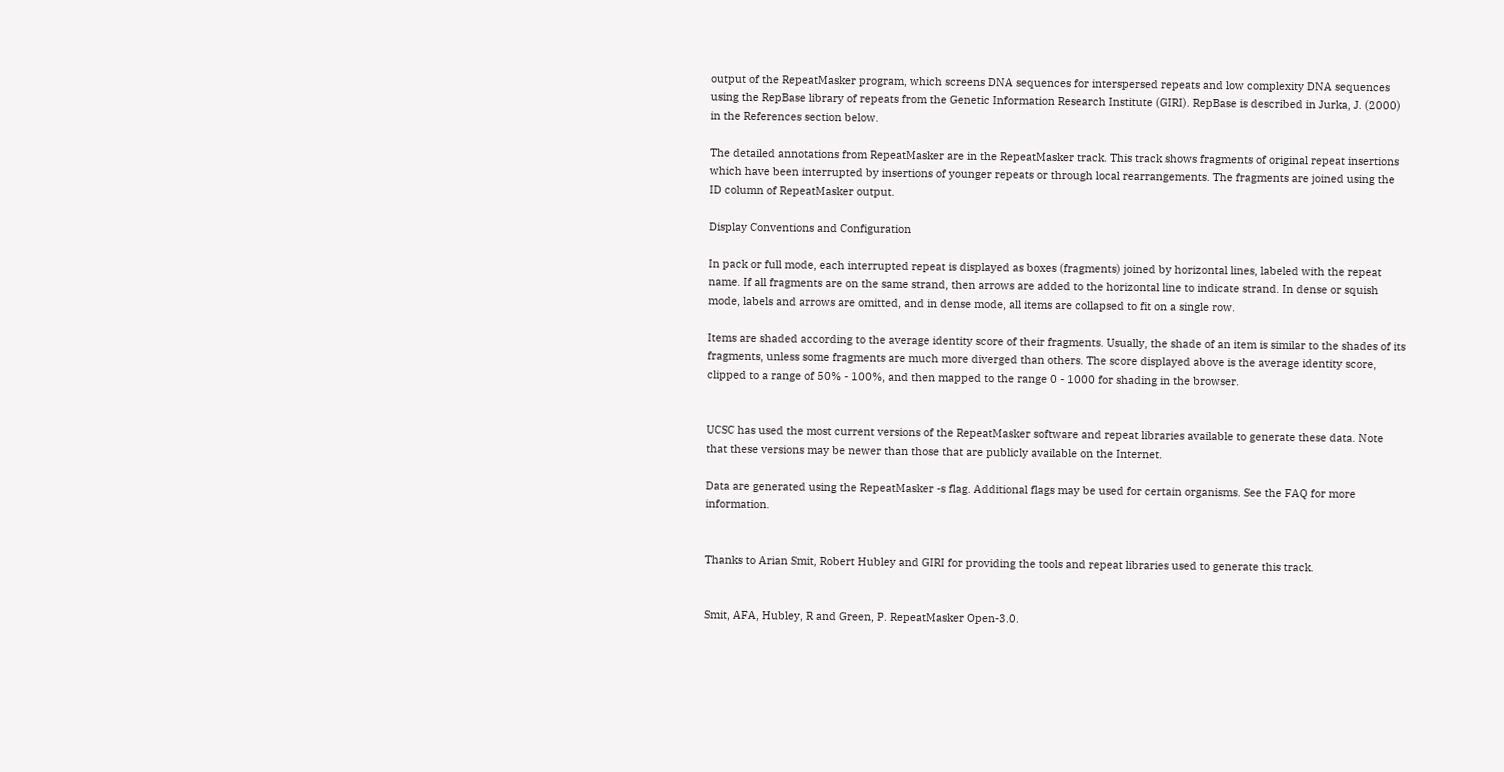output of the RepeatMasker program, which screens DNA sequences for interspersed repeats and low complexity DNA sequences using the RepBase library of repeats from the Genetic Information Research Institute (GIRI). RepBase is described in Jurka, J. (2000) in the References section below.

The detailed annotations from RepeatMasker are in the RepeatMasker track. This track shows fragments of original repeat insertions which have been interrupted by insertions of younger repeats or through local rearrangements. The fragments are joined using the ID column of RepeatMasker output.

Display Conventions and Configuration

In pack or full mode, each interrupted repeat is displayed as boxes (fragments) joined by horizontal lines, labeled with the repeat name. If all fragments are on the same strand, then arrows are added to the horizontal line to indicate strand. In dense or squish mode, labels and arrows are omitted, and in dense mode, all items are collapsed to fit on a single row.

Items are shaded according to the average identity score of their fragments. Usually, the shade of an item is similar to the shades of its fragments, unless some fragments are much more diverged than others. The score displayed above is the average identity score, clipped to a range of 50% - 100%, and then mapped to the range 0 - 1000 for shading in the browser.


UCSC has used the most current versions of the RepeatMasker software and repeat libraries available to generate these data. Note that these versions may be newer than those that are publicly available on the Internet.

Data are generated using the RepeatMasker -s flag. Additional flags may be used for certain organisms. See the FAQ for more information.


Thanks to Arian Smit, Robert Hubley and GIRI for providing the tools and repeat libraries used to generate this track.


Smit, AFA, Hubley, R and Green, P. RepeatMasker Open-3.0.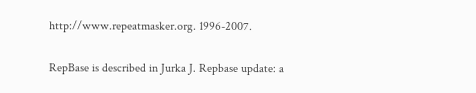http://www.repeatmasker.org. 1996-2007.

RepBase is described in Jurka J. Repbase update: a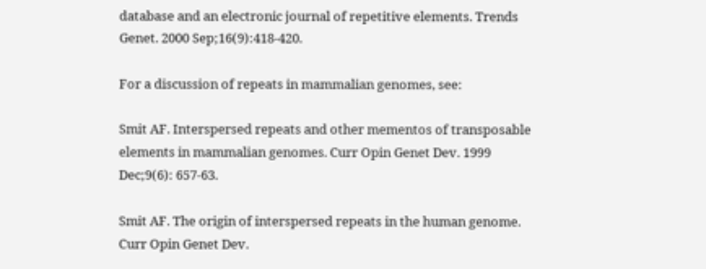database and an electronic journal of repetitive elements. Trends Genet. 2000 Sep;16(9):418-420.

For a discussion of repeats in mammalian genomes, see:

Smit AF. Interspersed repeats and other mementos of transposable elements in mammalian genomes. Curr Opin Genet Dev. 1999 Dec;9(6): 657-63.

Smit AF. The origin of interspersed repeats in the human genome. Curr Opin Genet Dev.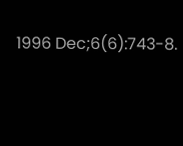1996 Dec;6(6):743-8.